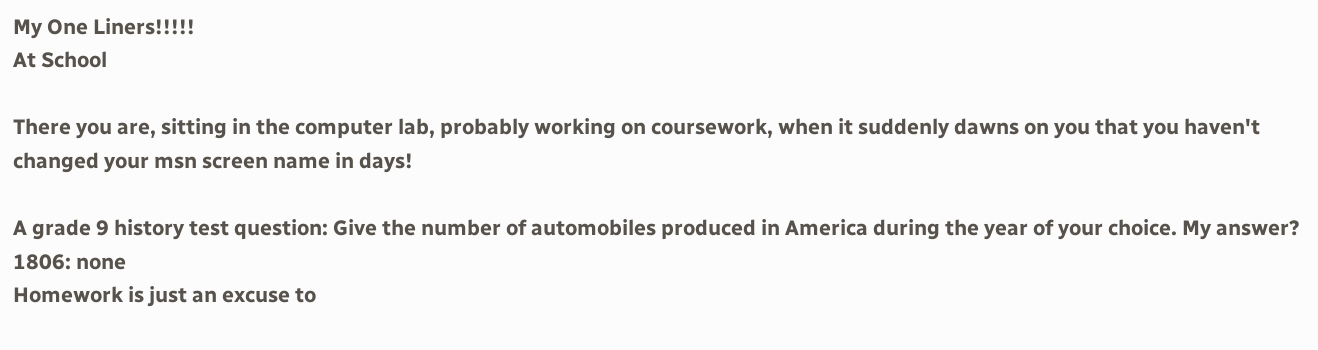My One Liners!!!!!
At School

There you are, sitting in the computer lab, probably working on coursework, when it suddenly dawns on you that you haven't changed your msn screen name in days!

A grade 9 history test question: Give the number of automobiles produced in America during the year of your choice. My answer? 1806: none
Homework is just an excuse to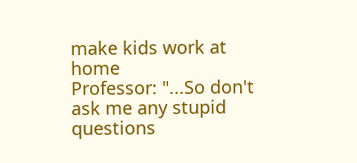make kids work at home
Professor: "...So don't ask me any stupid questions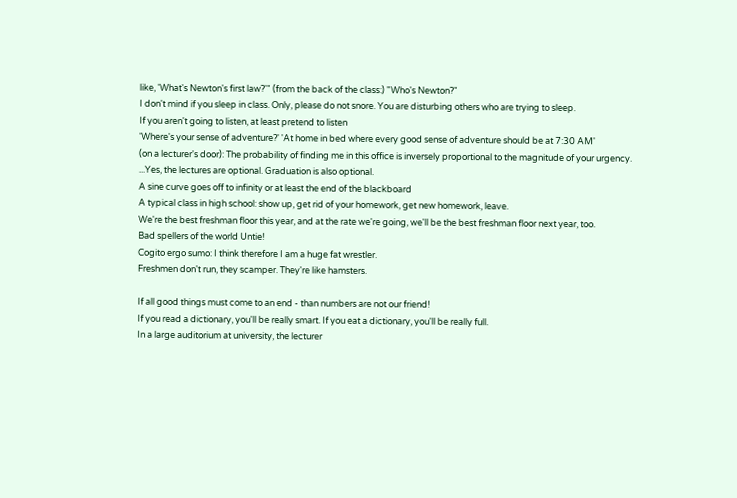like, 'What's Newton's first law?'" (from the back of the class:) "Who's Newton?"
I don't mind if you sleep in class. Only, please do not snore. You are disturbing others who are trying to sleep.
If you aren't going to listen, at least pretend to listen
'Where's your sense of adventure?' 'At home in bed where every good sense of adventure should be at 7:30 AM'
(on a lecturer's door): The probability of finding me in this office is inversely proportional to the magnitude of your urgency.
...Yes, the lectures are optional. Graduation is also optional.
A sine curve goes off to infinity or at least the end of the blackboard
A typical class in high school: show up, get rid of your homework, get new homework, leave.
We're the best freshman floor this year, and at the rate we're going, we'll be the best freshman floor next year, too.
Bad spellers of the world Untie!
Cogito ergo sumo: I think therefore I am a huge fat wrestler.
Freshmen don't run, they scamper. They're like hamsters.

If all good things must come to an end - than numbers are not our friend!
If you read a dictionary, you'll be really smart. If you eat a dictionary, you'll be really full.
In a large auditorium at university, the lecturer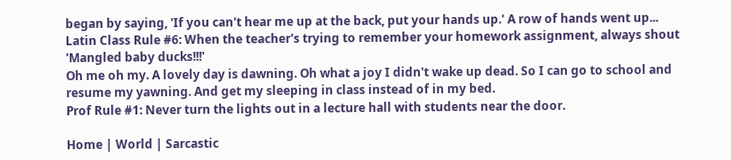began by saying, 'If you can't hear me up at the back, put your hands up.' A row of hands went up...
Latin Class Rule #6: When the teacher's trying to remember your homework assignment, always shout 'Mangled baby ducks!!!'
Oh me oh my. A lovely day is dawning. Oh what a joy I didn't wake up dead. So I can go to school and resume my yawning. And get my sleeping in class instead of in my bed.
Prof Rule #1: Never turn the lights out in a lecture hall with students near the door.

Home | World | Sarcastic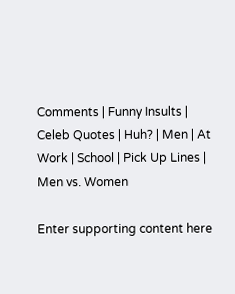Comments | Funny Insults | Celeb Quotes | Huh? | Men | At Work | School | Pick Up Lines | Men vs. Women

Enter supporting content here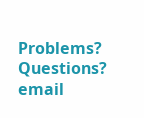Problems? Questions? email